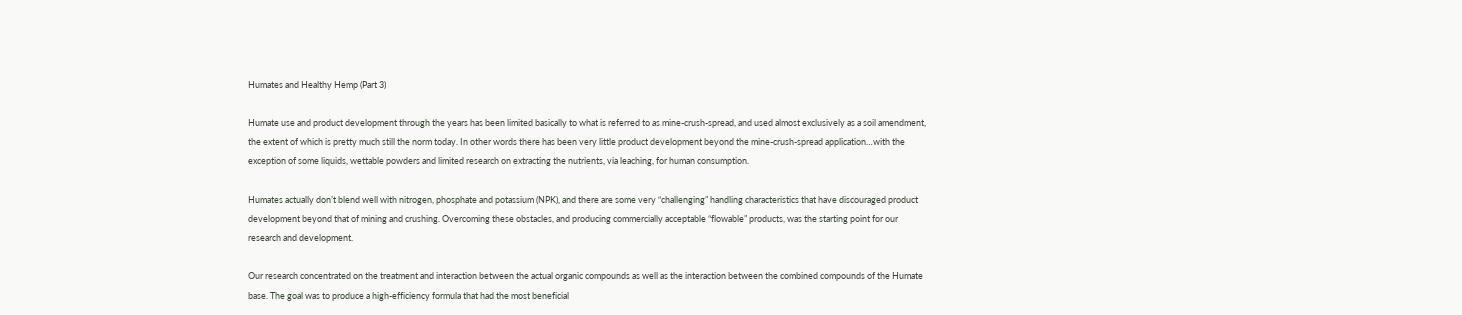Humates and Healthy Hemp (Part 3)

Humate use and product development through the years has been limited basically to what is referred to as mine-crush-spread, and used almost exclusively as a soil amendment, the extent of which is pretty much still the norm today. In other words there has been very little product development beyond the mine-crush-spread application…with the exception of some liquids, wettable powders and limited research on extracting the nutrients, via leaching, for human consumption.

Humates actually don’t blend well with nitrogen, phosphate and potassium (NPK), and there are some very “challenging” handling characteristics that have discouraged product development beyond that of mining and crushing. Overcoming these obstacles, and producing commercially acceptable “flowable” products, was the starting point for our research and development.

Our research concentrated on the treatment and interaction between the actual organic compounds as well as the interaction between the combined compounds of the Humate base. The goal was to produce a high-efficiency formula that had the most beneficial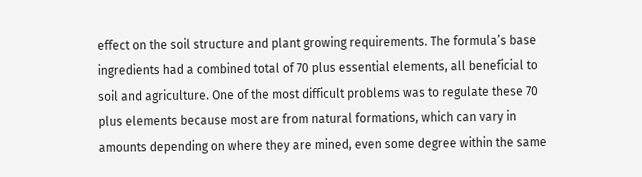effect on the soil structure and plant growing requirements. The formula’s base ingredients had a combined total of 70 plus essential elements, all beneficial to soil and agriculture. One of the most difficult problems was to regulate these 70 plus elements because most are from natural formations, which can vary in amounts depending on where they are mined, even some degree within the same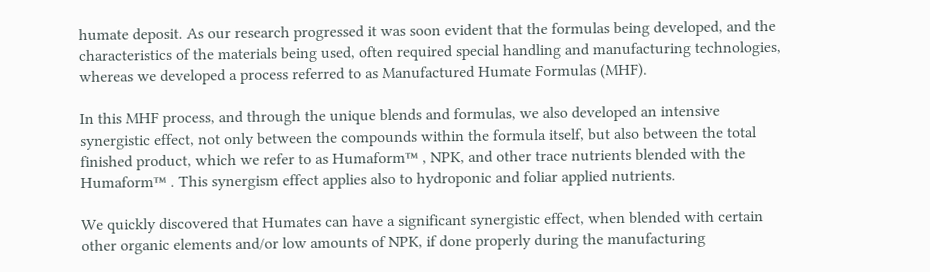humate deposit. As our research progressed it was soon evident that the formulas being developed, and the characteristics of the materials being used, often required special handling and manufacturing technologies, whereas we developed a process referred to as Manufactured Humate Formulas (MHF).

In this MHF process, and through the unique blends and formulas, we also developed an intensive synergistic effect, not only between the compounds within the formula itself, but also between the total finished product, which we refer to as Humaform™ , NPK, and other trace nutrients blended with the Humaform™ . This synergism effect applies also to hydroponic and foliar applied nutrients.

We quickly discovered that Humates can have a significant synergistic effect, when blended with certain other organic elements and/or low amounts of NPK, if done properly during the manufacturing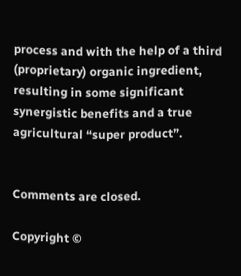process and with the help of a third (proprietary) organic ingredient, resulting in some significant synergistic benefits and a true agricultural “super product”.


Comments are closed.

Copyright ©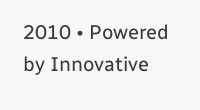2010 • Powered by Innovative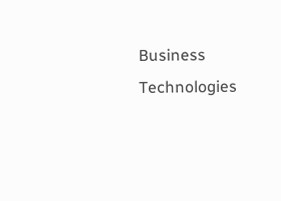Business Technologies